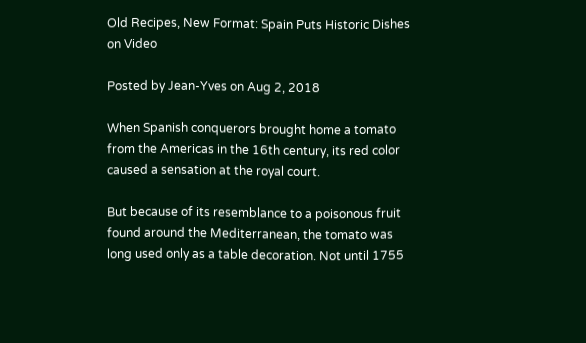Old Recipes, New Format: Spain Puts Historic Dishes on Video

Posted by Jean-Yves on Aug 2, 2018

When Spanish conquerors brought home a tomato from the Americas in the 16th century, its red color caused a sensation at the royal court.

But because of its resemblance to a poisonous fruit found around the Mediterranean, the tomato was long used only as a table decoration. Not until 1755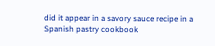did it appear in a savory sauce recipe in a Spanish pastry cookbook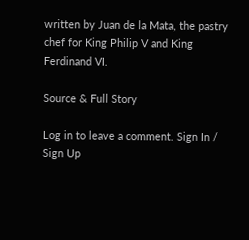written by Juan de la Mata, the pastry chef for King Philip V and King Ferdinand VI.

Source & Full Story

Log in to leave a comment. Sign In / Sign Up